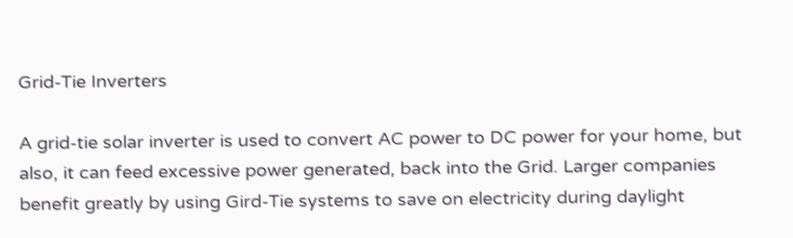Grid-Tie Inverters

A grid-tie solar inverter is used to convert AC power to DC power for your home, but also, it can feed excessive power generated, back into the Grid. Larger companies benefit greatly by using Gird-Tie systems to save on electricity during daylight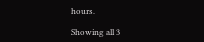hours.

Showing all 3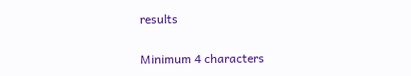results

Minimum 4 characters